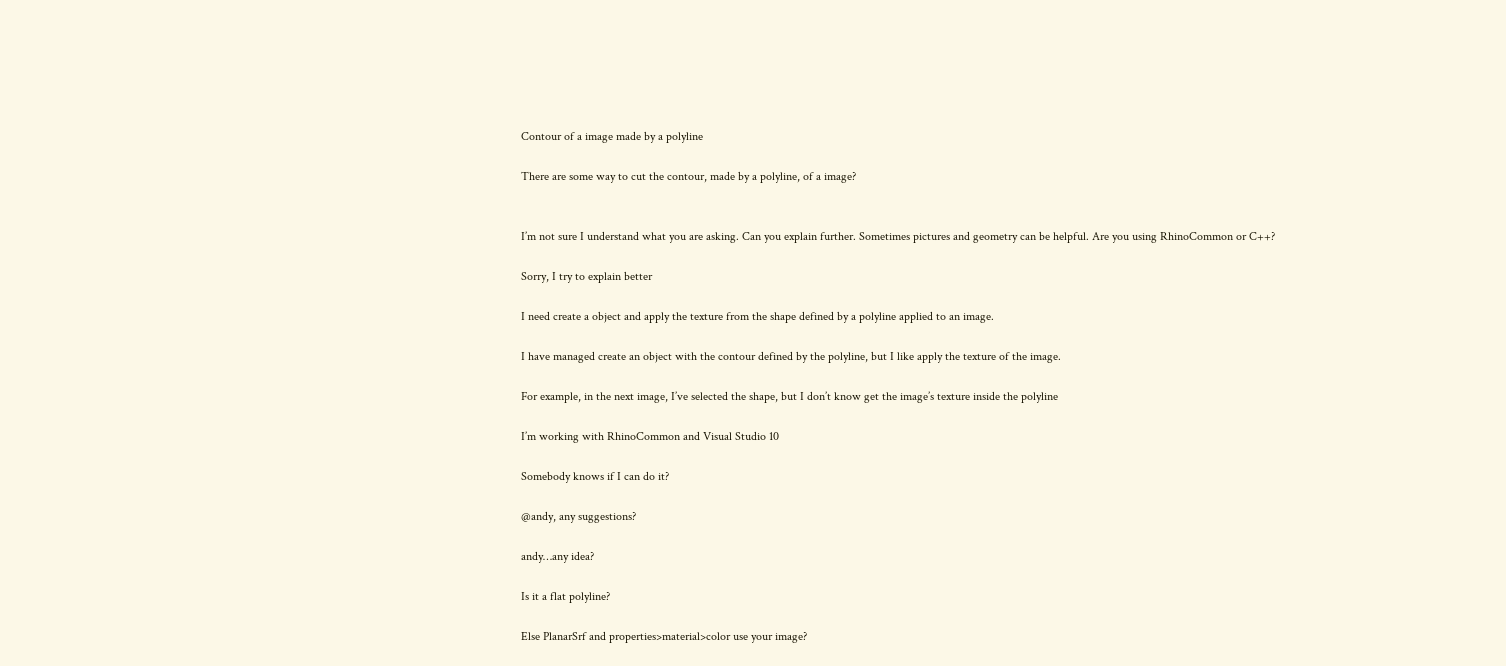Contour of a image made by a polyline

There are some way to cut the contour, made by a polyline, of a image?


I’m not sure I understand what you are asking. Can you explain further. Sometimes pictures and geometry can be helpful. Are you using RhinoCommon or C++?

Sorry, I try to explain better

I need create a object and apply the texture from the shape defined by a polyline applied to an image.

I have managed create an object with the contour defined by the polyline, but I like apply the texture of the image.

For example, in the next image, I’ve selected the shape, but I don’t know get the image’s texture inside the polyline

I’m working with RhinoCommon and Visual Studio 10

Somebody knows if I can do it?

@andy, any suggestions?

andy…any idea?

Is it a flat polyline?

Else PlanarSrf and properties>material>color use your image?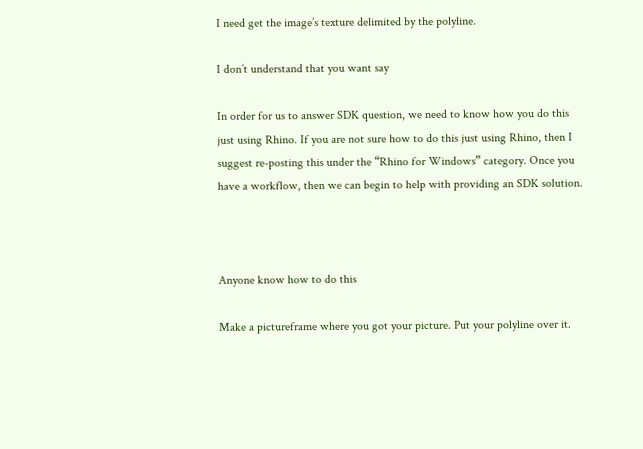I need get the image’s texture delimited by the polyline.

I don’t understand that you want say

In order for us to answer SDK question, we need to know how you do this just using Rhino. If you are not sure how to do this just using Rhino, then I suggest re-posting this under the “Rhino for Windows” category. Once you have a workflow, then we can begin to help with providing an SDK solution.



Anyone know how to do this

Make a pictureframe where you got your picture. Put your polyline over it.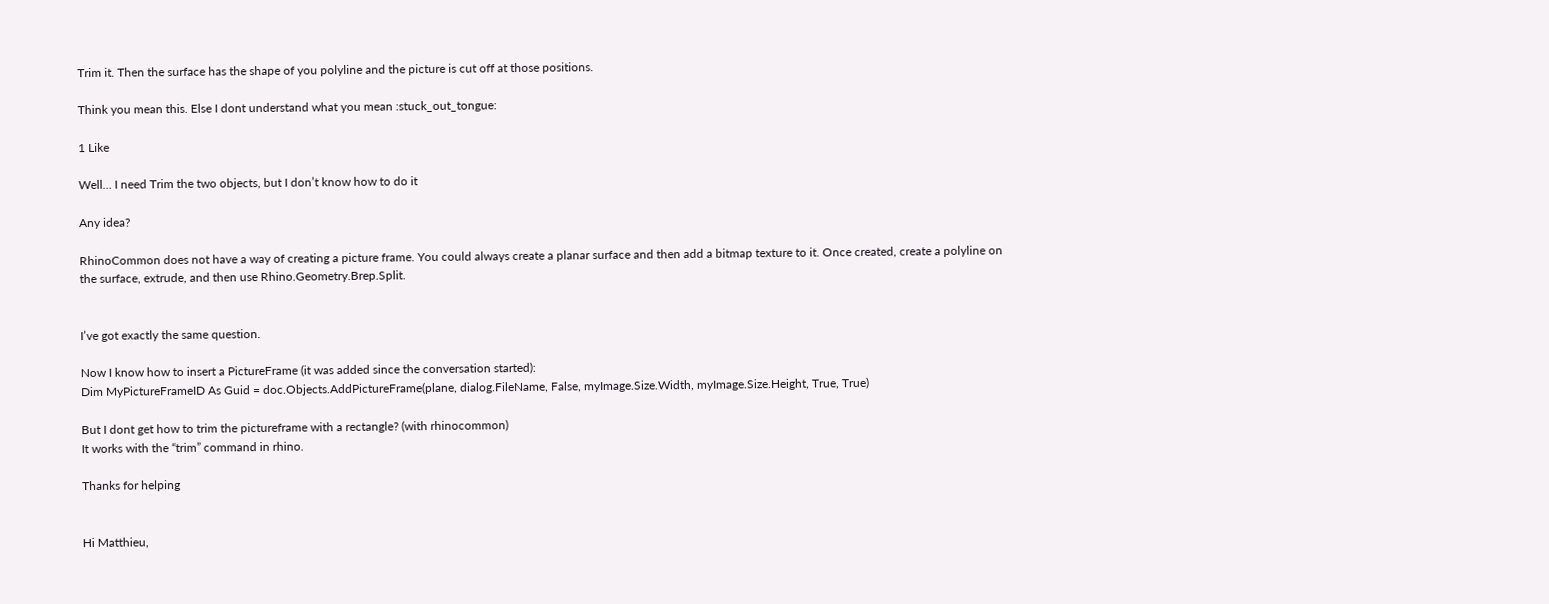Trim it. Then the surface has the shape of you polyline and the picture is cut off at those positions.

Think you mean this. Else I dont understand what you mean :stuck_out_tongue:

1 Like

Well… I need Trim the two objects, but I don’t know how to do it

Any idea?

RhinoCommon does not have a way of creating a picture frame. You could always create a planar surface and then add a bitmap texture to it. Once created, create a polyline on the surface, extrude, and then use Rhino.Geometry.Brep.Split.


I’ve got exactly the same question.

Now I know how to insert a PictureFrame (it was added since the conversation started):
Dim MyPictureFrameID As Guid = doc.Objects.AddPictureFrame(plane, dialog.FileName, False, myImage.Size.Width, myImage.Size.Height, True, True)

But I dont get how to trim the pictureframe with a rectangle? (with rhinocommon)
It works with the “trim” command in rhino.

Thanks for helping


Hi Matthieu,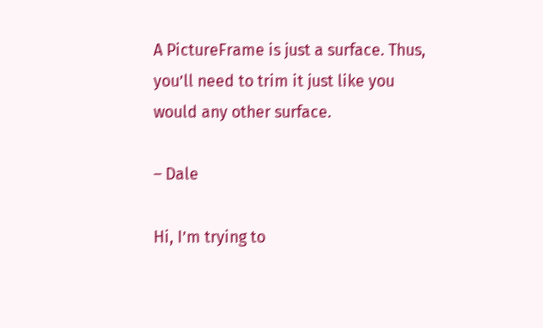A PictureFrame is just a surface. Thus, you’ll need to trim it just like you would any other surface.

– Dale

Hi, I’m trying to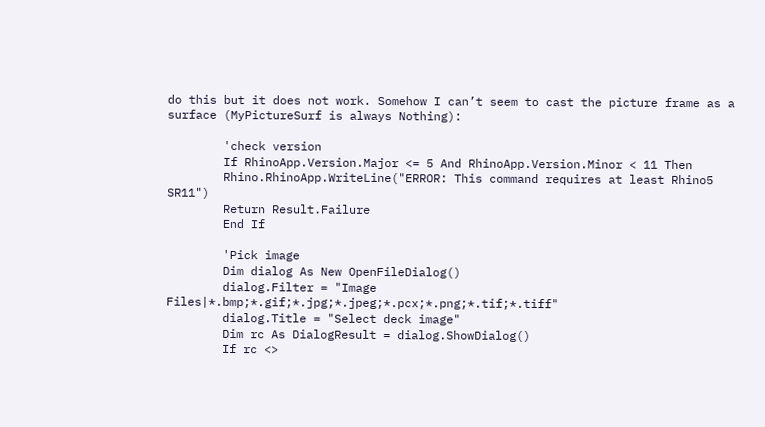do this but it does not work. Somehow I can’t seem to cast the picture frame as a surface (MyPictureSurf is always Nothing):

        'check version
        If RhinoApp.Version.Major <= 5 And RhinoApp.Version.Minor < 11 Then
        Rhino.RhinoApp.WriteLine("ERROR: This command requires at least Rhino5 SR11")
        Return Result.Failure
        End If

        'Pick image
        Dim dialog As New OpenFileDialog()
        dialog.Filter = "Image Files|*.bmp;*.gif;*.jpg;*.jpeg;*.pcx;*.png;*.tif;*.tiff"
        dialog.Title = "Select deck image"
        Dim rc As DialogResult = dialog.ShowDialog()
        If rc <>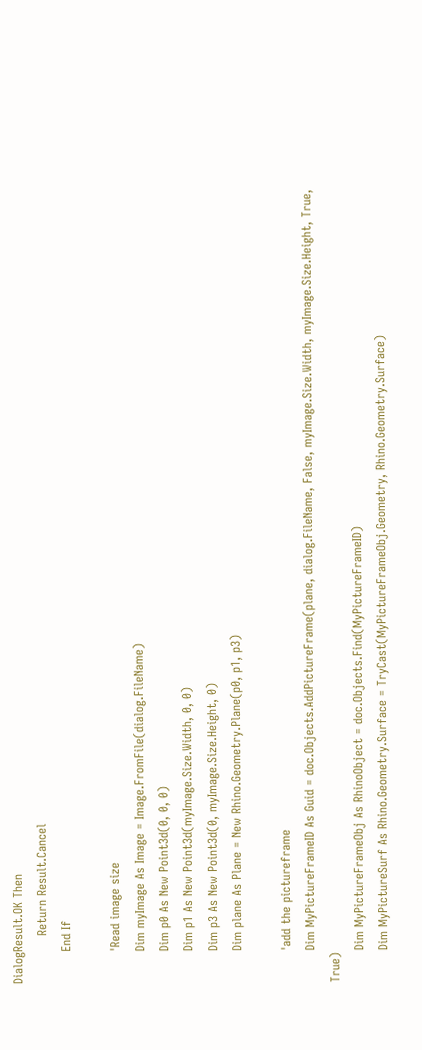DialogResult.OK Then
            Return Result.Cancel
        End If

        'Read image size
        Dim myImage As Image = Image.FromFile(dialog.FileName)
        Dim p0 As New Point3d(0, 0, 0)
        Dim p1 As New Point3d(myImage.Size.Width, 0, 0)
        Dim p3 As New Point3d(0, myImage.Size.Height, 0)
        Dim plane As Plane = New Rhino.Geometry.Plane(p0, p1, p3)

        'add the pictureframe
        Dim MyPictureFrameID As Guid = doc.Objects.AddPictureFrame(plane, dialog.FileName, False, myImage.Size.Width, myImage.Size.Height, True, True)
        Dim MyPictureFrameObj As RhinoObject = doc.Objects.Find(MyPictureFrameID)
        Dim MyPictureSurf As Rhino.Geometry.Surface = TryCast(MyPictureFrameObj.Geometry, Rhino.Geometry.Surface)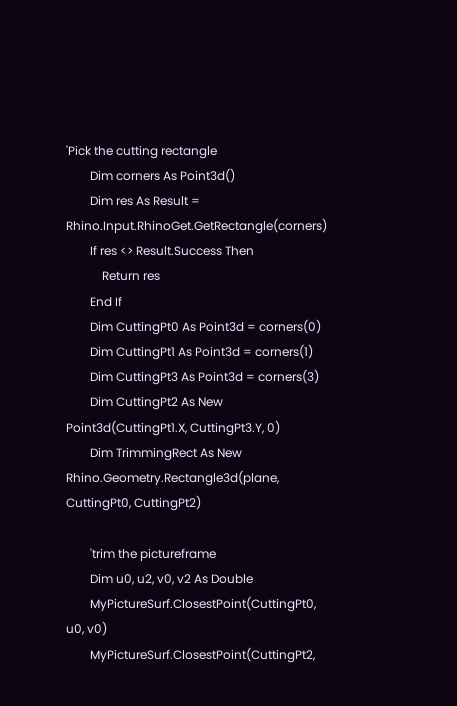'Pick the cutting rectangle
        Dim corners As Point3d()
        Dim res As Result = Rhino.Input.RhinoGet.GetRectangle(corners)
        If res <> Result.Success Then
            Return res
        End If
        Dim CuttingPt0 As Point3d = corners(0)
        Dim CuttingPt1 As Point3d = corners(1)
        Dim CuttingPt3 As Point3d = corners(3)
        Dim CuttingPt2 As New Point3d(CuttingPt1.X, CuttingPt3.Y, 0)
        Dim TrimmingRect As New Rhino.Geometry.Rectangle3d(plane, CuttingPt0, CuttingPt2)

        'trim the pictureframe
        Dim u0, u2, v0, v2 As Double
        MyPictureSurf.ClosestPoint(CuttingPt0, u0, v0)
        MyPictureSurf.ClosestPoint(CuttingPt2,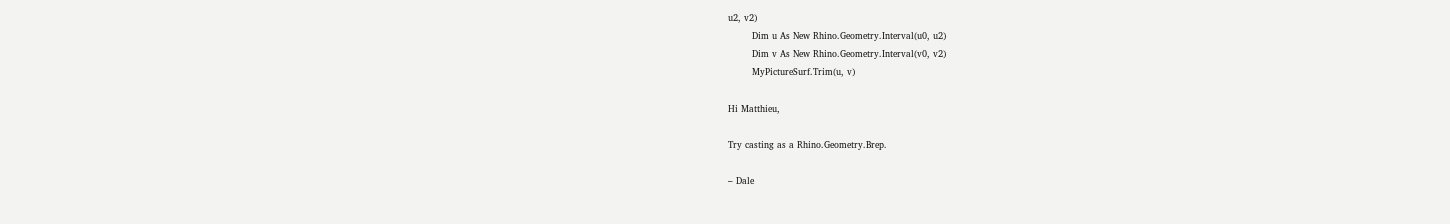u2, v2)
        Dim u As New Rhino.Geometry.Interval(u0, u2)
        Dim v As New Rhino.Geometry.Interval(v0, v2)
        MyPictureSurf.Trim(u, v)

Hi Matthieu,

Try casting as a Rhino.Geometry.Brep.

– Dale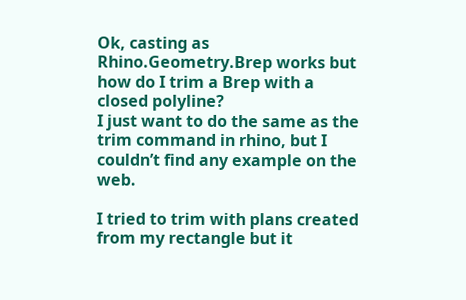Ok, casting as Rhino.Geometry.Brep works but how do I trim a Brep with a closed polyline?
I just want to do the same as the trim command in rhino, but I couldn’t find any example on the web.

I tried to trim with plans created from my rectangle but it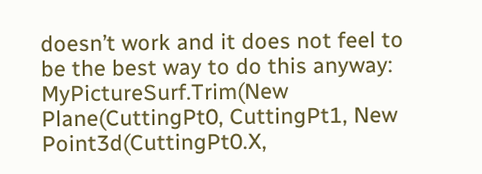doesn’t work and it does not feel to be the best way to do this anyway:
MyPictureSurf.Trim(New Plane(CuttingPt0, CuttingPt1, New Point3d(CuttingPt0.X,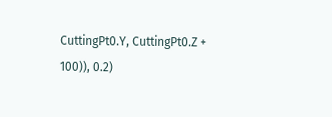CuttingPt0.Y, CuttingPt0.Z + 100)), 0.2)